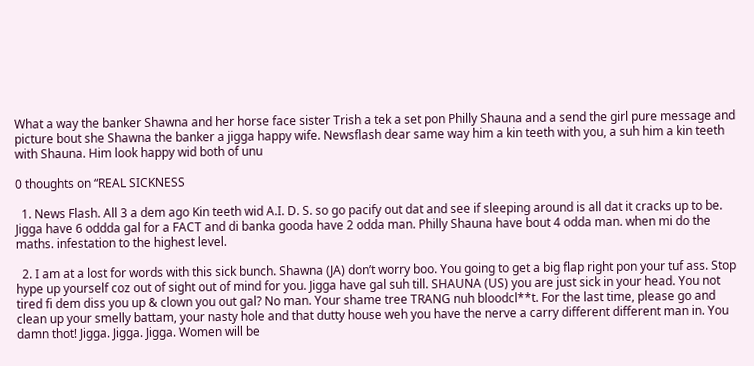What a way the banker Shawna and her horse face sister Trish a tek a set pon Philly Shauna and a send the girl pure message and picture bout she Shawna the banker a jigga happy wife. Newsflash dear same way him a kin teeth with you, a suh him a kin teeth with Shauna. Him look happy wid both of unu

0 thoughts on “REAL SICKNESS

  1. News Flash. All 3 a dem ago Kin teeth wid A.I. D. S. so go pacify out dat and see if sleeping around is all dat it cracks up to be. Jigga have 6 oddda gal for a FACT and di banka gooda have 2 odda man. Philly Shauna have bout 4 odda man. when mi do the maths. infestation to the highest level.

  2. I am at a lost for words with this sick bunch. Shawna (JA) don’t worry boo. You going to get a big flap right pon your tuf ass. Stop hype up yourself coz out of sight out of mind for you. Jigga have gal suh till. SHAUNA (US) you are just sick in your head. You not tired fi dem diss you up & clown you out gal? No man. Your shame tree TRANG nuh bloodcl**t. For the last time, please go and clean up your smelly battam, your nasty hole and that dutty house weh you have the nerve a carry different different man in. You damn thot! Jigga. Jigga. Jigga. Women will be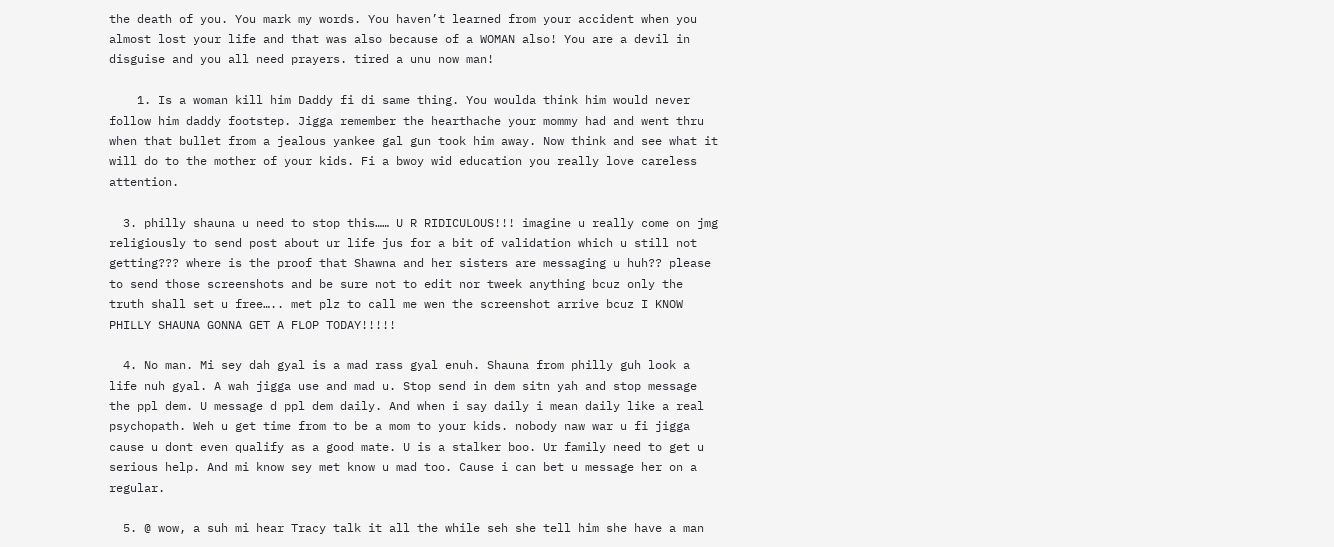the death of you. You mark my words. You haven’t learned from your accident when you almost lost your life and that was also because of a WOMAN also! You are a devil in disguise and you all need prayers. tired a unu now man!

    1. Is a woman kill him Daddy fi di same thing. You woulda think him would never follow him daddy footstep. Jigga remember the hearthache your mommy had and went thru when that bullet from a jealous yankee gal gun took him away. Now think and see what it will do to the mother of your kids. Fi a bwoy wid education you really love careless attention.

  3. philly shauna u need to stop this…… U R RIDICULOUS!!! imagine u really come on jmg religiously to send post about ur life jus for a bit of validation which u still not getting??? where is the proof that Shawna and her sisters are messaging u huh?? please to send those screenshots and be sure not to edit nor tweek anything bcuz only the truth shall set u free….. met plz to call me wen the screenshot arrive bcuz I KNOW PHILLY SHAUNA GONNA GET A FLOP TODAY!!!!!

  4. No man. Mi sey dah gyal is a mad rass gyal enuh. Shauna from philly guh look a life nuh gyal. A wah jigga use and mad u. Stop send in dem sitn yah and stop message the ppl dem. U message d ppl dem daily. And when i say daily i mean daily like a real psychopath. Weh u get time from to be a mom to your kids. nobody naw war u fi jigga cause u dont even qualify as a good mate. U is a stalker boo. Ur family need to get u serious help. And mi know sey met know u mad too. Cause i can bet u message her on a regular.

  5. @ wow, a suh mi hear Tracy talk it all the while seh she tell him she have a man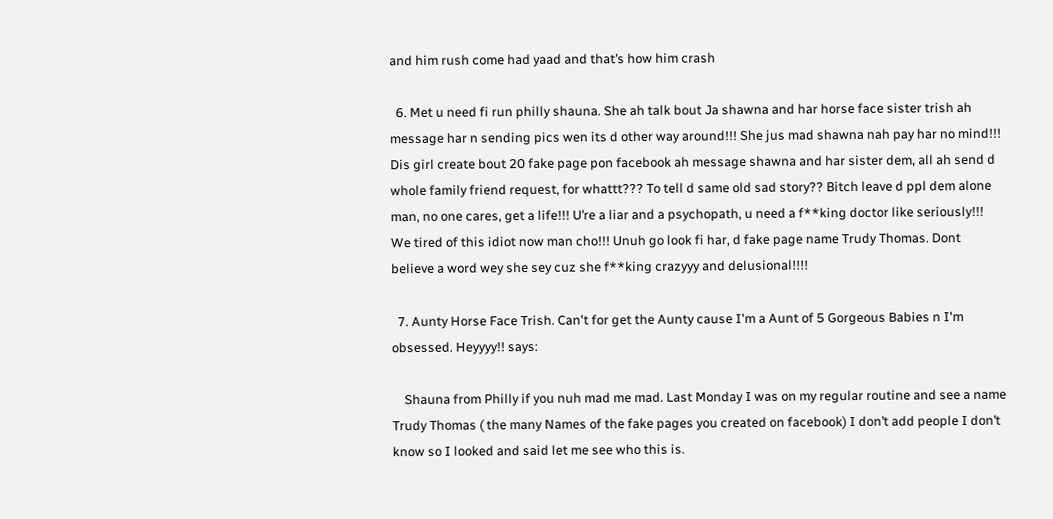and him rush come had yaad and that’s how him crash

  6. Met u need fi run philly shauna. She ah talk bout Ja shawna and har horse face sister trish ah message har n sending pics wen its d other way around!!! She jus mad shawna nah pay har no mind!!! Dis girl create bout 20 fake page pon facebook ah message shawna and har sister dem, all ah send d whole family friend request, for whattt??? To tell d same old sad story?? Bitch leave d ppl dem alone man, no one cares, get a life!!! U’re a liar and a psychopath, u need a f**king doctor like seriously!!! We tired of this idiot now man cho!!! Unuh go look fi har, d fake page name Trudy Thomas. Dont believe a word wey she sey cuz she f**king crazyyy and delusional!!!!

  7. Aunty Horse Face Trish. Can't for get the Aunty cause I'm a Aunt of 5 Gorgeous Babies n I'm obsessed. Heyyyy!! says:

    Shauna from Philly if you nuh mad me mad. Last Monday I was on my regular routine and see a name Trudy Thomas ( the many Names of the fake pages you created on facebook) I don’t add people I don’t know so I looked and said let me see who this is.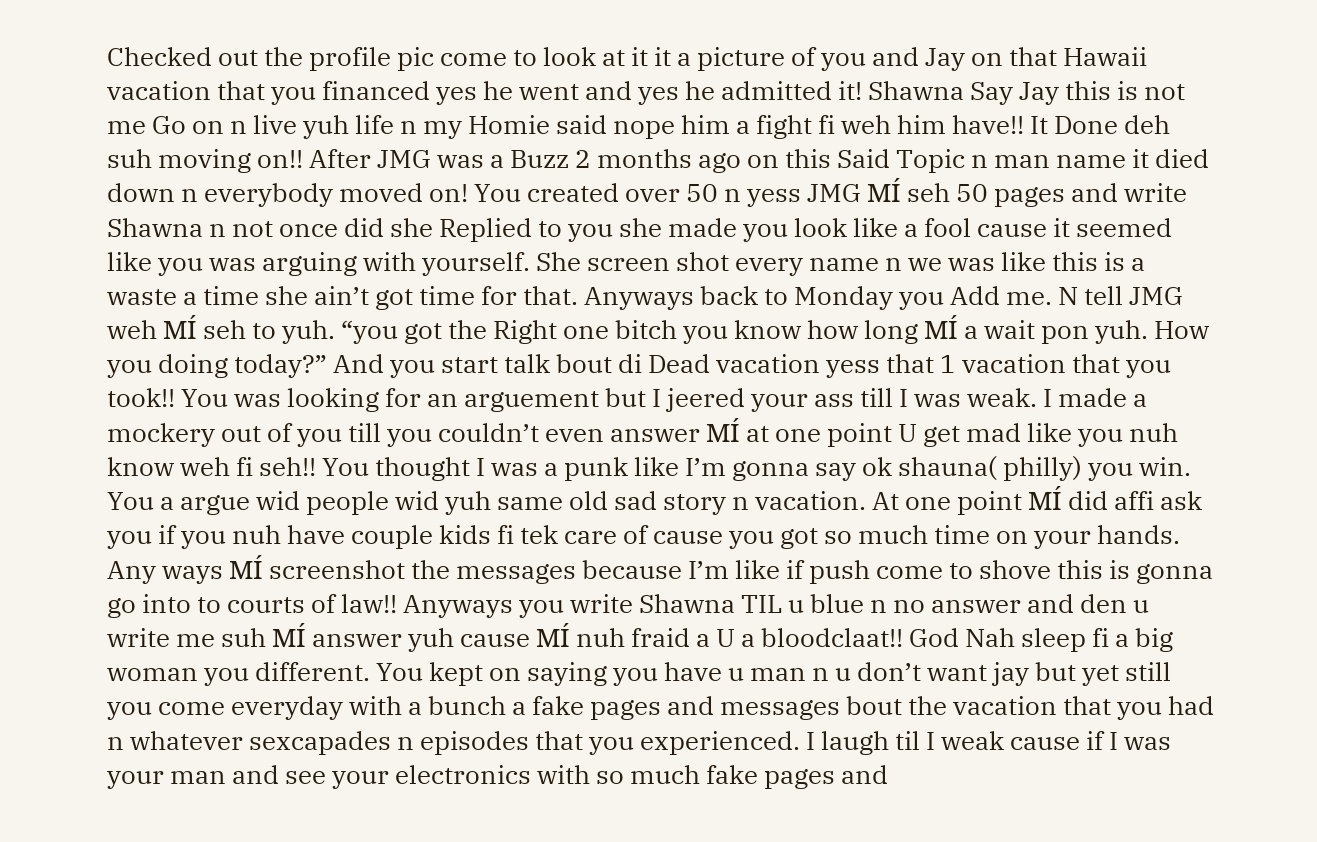Checked out the profile pic come to look at it it a picture of you and Jay on that Hawaii vacation that you financed yes he went and yes he admitted it! Shawna Say Jay this is not me Go on n live yuh life n my Homie said nope him a fight fi weh him have!! It Done deh suh moving on!! After JMG was a Buzz 2 months ago on this Said Topic n man name it died down n everybody moved on! You created over 50 n yess JMG MÍ seh 50 pages and write Shawna n not once did she Replied to you she made you look like a fool cause it seemed like you was arguing with yourself. She screen shot every name n we was like this is a waste a time she ain’t got time for that. Anyways back to Monday you Add me. N tell JMG weh MÍ seh to yuh. “you got the Right one bitch you know how long MÍ a wait pon yuh. How you doing today?” And you start talk bout di Dead vacation yess that 1 vacation that you took!! You was looking for an arguement but I jeered your ass till I was weak. I made a mockery out of you till you couldn’t even answer MÍ at one point U get mad like you nuh know weh fi seh!! You thought I was a punk like I’m gonna say ok shauna( philly) you win. You a argue wid people wid yuh same old sad story n vacation. At one point MÍ did affi ask you if you nuh have couple kids fi tek care of cause you got so much time on your hands. Any ways MÍ screenshot the messages because I’m like if push come to shove this is gonna go into to courts of law!! Anyways you write Shawna TIL u blue n no answer and den u write me suh MÍ answer yuh cause MÍ nuh fraid a U a bloodclaat!! God Nah sleep fi a big woman you different. You kept on saying you have u man n u don’t want jay but yet still you come everyday with a bunch a fake pages and messages bout the vacation that you had n whatever sexcapades n episodes that you experienced. I laugh til I weak cause if I was your man and see your electronics with so much fake pages and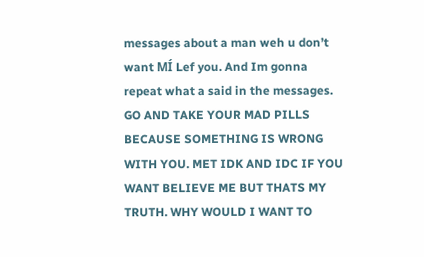messages about a man weh u don’t want MÍ Lef you. And Im gonna repeat what a said in the messages. GO AND TAKE YOUR MAD PILLS BECAUSE SOMETHING IS WRONG WITH YOU. MET IDK AND IDC IF YOU WANT BELIEVE ME BUT THATS MY TRUTH. WHY WOULD I WANT TO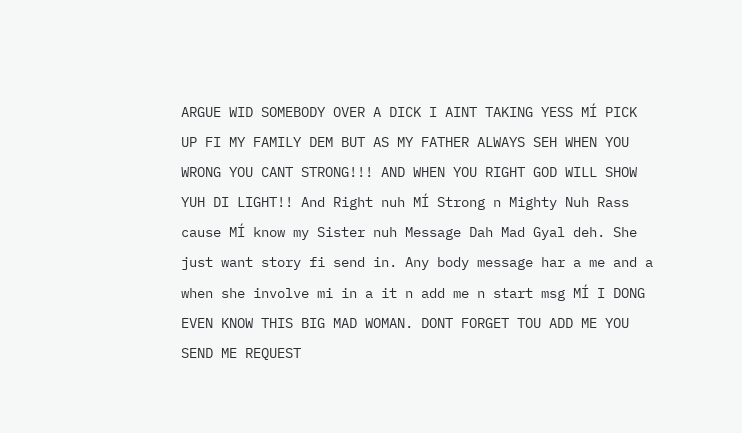ARGUE WID SOMEBODY OVER A DICK I AINT TAKING YESS MÍ PICK UP FI MY FAMILY DEM BUT AS MY FATHER ALWAYS SEH WHEN YOU WRONG YOU CANT STRONG!!! AND WHEN YOU RIGHT GOD WILL SHOW YUH DI LIGHT!! And Right nuh MÍ Strong n Mighty Nuh Rass cause MÍ know my Sister nuh Message Dah Mad Gyal deh. She just want story fi send in. Any body message har a me and a when she involve mi in a it n add me n start msg MÍ I DONG EVEN KNOW THIS BIG MAD WOMAN. DONT FORGET TOU ADD ME YOU SEND ME REQUEST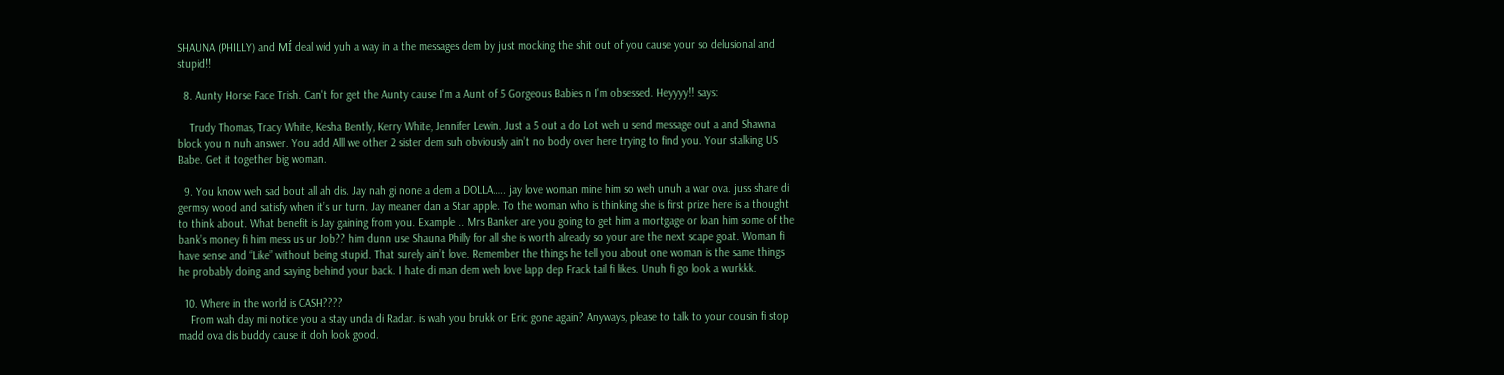SHAUNA (PHILLY) and MÍ deal wid yuh a way in a the messages dem by just mocking the shit out of you cause your so delusional and stupid!!

  8. Aunty Horse Face Trish. Can't for get the Aunty cause I'm a Aunt of 5 Gorgeous Babies n I'm obsessed. Heyyyy!! says:

    Trudy Thomas, Tracy White, Kesha Bently, Kerry White, Jennifer Lewin. Just a 5 out a do Lot weh u send message out a and Shawna block you n nuh answer. You add Alll we other 2 sister dem suh obviously ain’t no body over here trying to find you. Your stalking US Babe. Get it together big woman.

  9. You know weh sad bout all ah dis. Jay nah gi none a dem a DOLLA….. jay love woman mine him so weh unuh a war ova. juss share di germsy wood and satisfy when it’s ur turn. Jay meaner dan a Star apple. To the woman who is thinking she is first prize here is a thought to think about. What benefit is Jay gaining from you. Example .. Mrs Banker are you going to get him a mortgage or loan him some of the bank’s money fi him mess us ur Job?? him dunn use Shauna Philly for all she is worth already so your are the next scape goat. Woman fi have sense and “Like” without being stupid. That surely ain’t love. Remember the things he tell you about one woman is the same things he probably doing and saying behind your back. I hate di man dem weh love lapp dep Frack tail fi likes. Unuh fi go look a wurkkk.

  10. Where in the world is CASH????
    From wah day mi notice you a stay unda di Radar. is wah you brukk or Eric gone again? Anyways, please to talk to your cousin fi stop madd ova dis buddy cause it doh look good.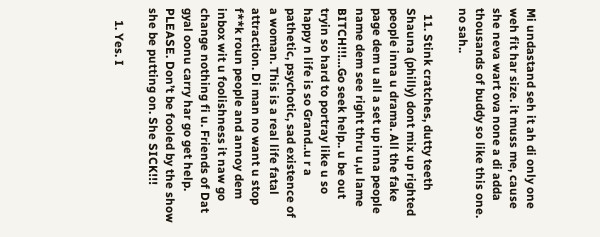Mi undastand seh it ah di only one weh fit har size. it muss me, cause she neva wart ova none a di adda thousands of buddy so like this one. no sah..

  11. Stink cratches, dutty teeth Shauna (philly) dont mix up righted people inna u drama. All the fake page dem u all a set up inna people name dem see right thru u,u lame BITCH!!!…Go seek help.. u be out tryin so hard to portray like u so happy n life is so Grand..u r a pathetic, psychotic, sad existence of a woman. This is a real life fatal attraction. Di man no want u stop f**k roun people and annoy dem inbox wit u foolishness it naw go change nothing fi u. Friends of Dat gyal oonu carry har go get help. PLEASE. Don’t be fooled by the show she be putting on. She SICK!!!

    1. Yes. I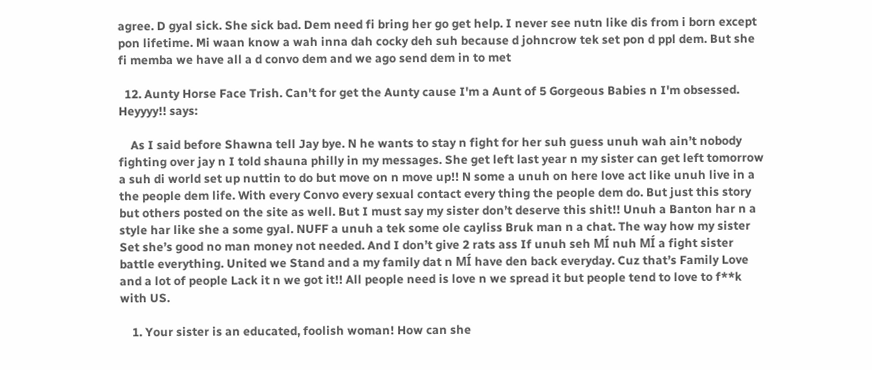agree. D gyal sick. She sick bad. Dem need fi bring her go get help. I never see nutn like dis from i born except pon lifetime. Mi waan know a wah inna dah cocky deh suh because d johncrow tek set pon d ppl dem. But she fi memba we have all a d convo dem and we ago send dem in to met

  12. Aunty Horse Face Trish. Can't for get the Aunty cause I'm a Aunt of 5 Gorgeous Babies n I'm obsessed. Heyyyy!! says:

    As I said before Shawna tell Jay bye. N he wants to stay n fight for her suh guess unuh wah ain’t nobody fighting over jay n I told shauna philly in my messages. She get left last year n my sister can get left tomorrow a suh di world set up nuttin to do but move on n move up!! N some a unuh on here love act like unuh live in a the people dem life. With every Convo every sexual contact every thing the people dem do. But just this story but others posted on the site as well. But I must say my sister don’t deserve this shit!! Unuh a Banton har n a style har like she a some gyal. NUFF a unuh a tek some ole cayliss Bruk man n a chat. The way how my sister Set she’s good no man money not needed. And I don’t give 2 rats ass If unuh seh MÍ nuh MÍ a fight sister battle everything. United we Stand and a my family dat n MÍ have den back everyday. Cuz that’s Family Love and a lot of people Lack it n we got it!! All people need is love n we spread it but people tend to love to f**k with US.

    1. Your sister is an educated, foolish woman! How can she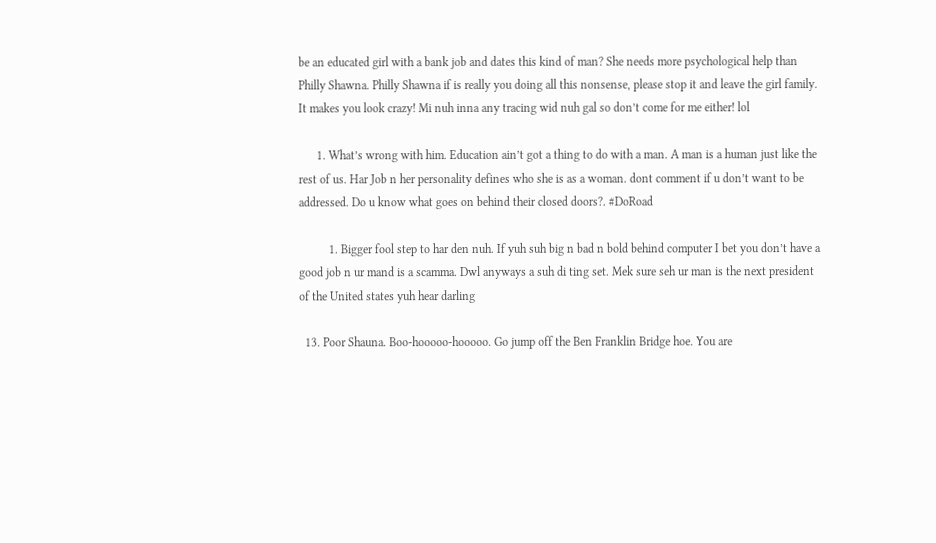be an educated girl with a bank job and dates this kind of man? She needs more psychological help than Philly Shawna. Philly Shawna if is really you doing all this nonsense, please stop it and leave the girl family. It makes you look crazy! Mi nuh inna any tracing wid nuh gal so don’t come for me either! lol

      1. What’s wrong with him. Education ain’t got a thing to do with a man. A man is a human just like the rest of us. Har Job n her personality defines who she is as a woman. dont comment if u don’t want to be addressed. Do u know what goes on behind their closed doors?. #DoRoad

          1. Bigger fool step to har den nuh. If yuh suh big n bad n bold behind computer I bet you don’t have a good job n ur mand is a scamma. Dwl anyways a suh di ting set. Mek sure seh ur man is the next president of the United states yuh hear darling

  13. Poor Shauna. Boo-hooooo-hooooo. Go jump off the Ben Franklin Bridge hoe. You are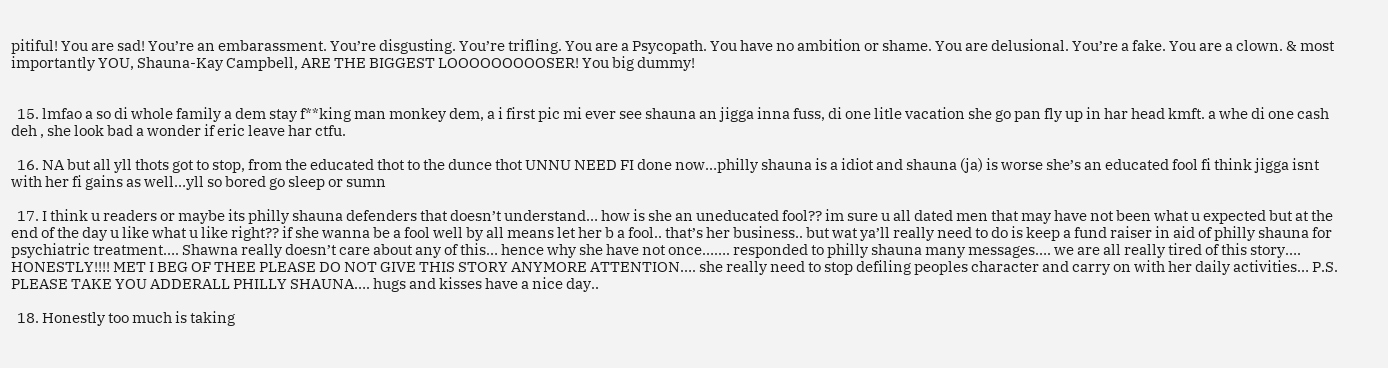pitiful! You are sad! You’re an embarassment. You’re disgusting. You’re trifling. You are a Psycopath. You have no ambition or shame. You are delusional. You’re a fake. You are a clown. & most importantly YOU, Shauna-Kay Campbell, ARE THE BIGGEST LOOOOOOOOOSER! You big dummy!


  15. lmfao a so di whole family a dem stay f**king man monkey dem, a i first pic mi ever see shauna an jigga inna fuss, di one litle vacation she go pan fly up in har head kmft. a whe di one cash deh , she look bad a wonder if eric leave har ctfu.

  16. NA but all yll thots got to stop, from the educated thot to the dunce thot UNNU NEED FI done now…philly shauna is a idiot and shauna (ja) is worse she’s an educated fool fi think jigga isnt with her fi gains as well…yll so bored go sleep or sumn

  17. I think u readers or maybe its philly shauna defenders that doesn’t understand… how is she an uneducated fool?? im sure u all dated men that may have not been what u expected but at the end of the day u like what u like right?? if she wanna be a fool well by all means let her b a fool.. that’s her business.. but wat ya’ll really need to do is keep a fund raiser in aid of philly shauna for psychiatric treatment…. Shawna really doesn’t care about any of this… hence why she have not once……. responded to philly shauna many messages…. we are all really tired of this story…. HONESTLY!!!! MET I BEG OF THEE PLEASE DO NOT GIVE THIS STORY ANYMORE ATTENTION…. she really need to stop defiling peoples character and carry on with her daily activities… P.S. PLEASE TAKE YOU ADDERALL PHILLY SHAUNA…. hugs and kisses have a nice day..

  18. Honestly too much is taking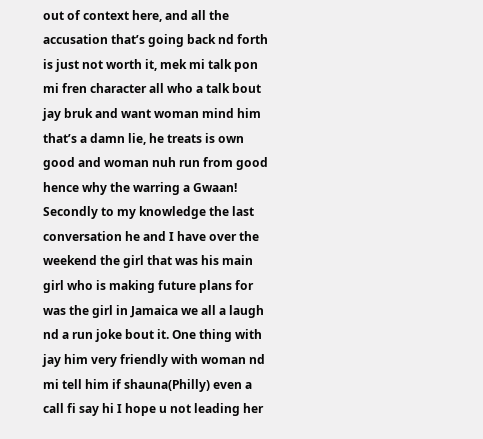out of context here, and all the accusation that’s going back nd forth is just not worth it, mek mi talk pon mi fren character all who a talk bout jay bruk and want woman mind him that’s a damn lie, he treats is own good and woman nuh run from good hence why the warring a Gwaan! Secondly to my knowledge the last conversation he and I have over the weekend the girl that was his main girl who is making future plans for was the girl in Jamaica we all a laugh nd a run joke bout it. One thing with jay him very friendly with woman nd mi tell him if shauna(Philly) even a call fi say hi I hope u not leading her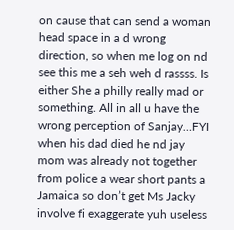on cause that can send a woman head space in a d wrong direction, so when me log on nd see this me a seh weh d rassss. Is either She a philly really mad or something. All in all u have the wrong perception of Sanjay…FYI when his dad died he nd jay mom was already not together from police a wear short pants a Jamaica so don’t get Ms Jacky involve fi exaggerate yuh useless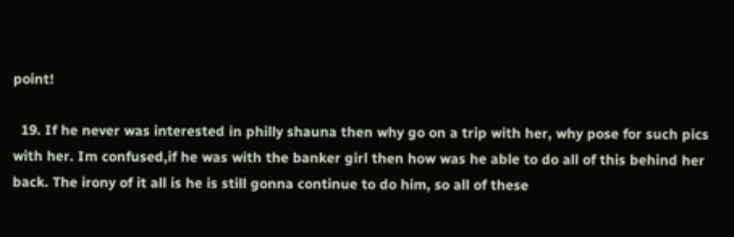point!

  19. If he never was interested in philly shauna then why go on a trip with her, why pose for such pics with her. Im confused,if he was with the banker girl then how was he able to do all of this behind her back. The irony of it all is he is still gonna continue to do him, so all of these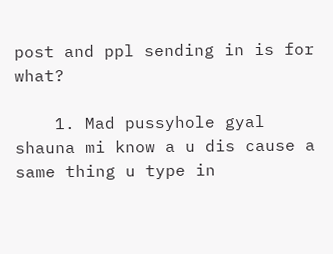post and ppl sending in is for what?

    1. Mad pussyhole gyal shauna mi know a u dis cause a same thing u type in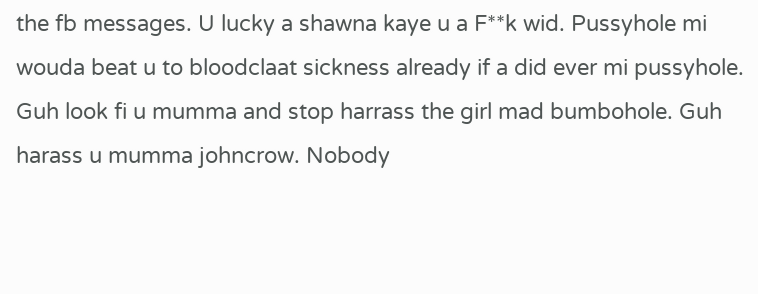the fb messages. U lucky a shawna kaye u a F**k wid. Pussyhole mi wouda beat u to bloodclaat sickness already if a did ever mi pussyhole. Guh look fi u mumma and stop harrass the girl mad bumbohole. Guh harass u mumma johncrow. Nobody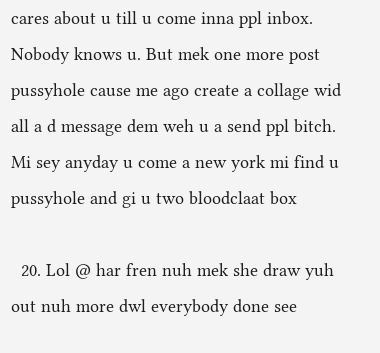cares about u till u come inna ppl inbox. Nobody knows u. But mek one more post pussyhole cause me ago create a collage wid all a d message dem weh u a send ppl bitch. Mi sey anyday u come a new york mi find u pussyhole and gi u two bloodclaat box

  20. Lol @ har fren nuh mek she draw yuh out nuh more dwl everybody done see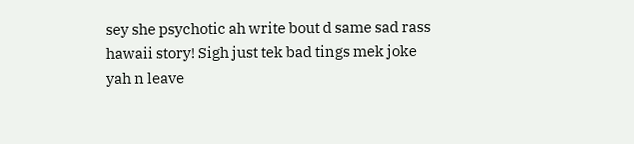sey she psychotic ah write bout d same sad rass hawaii story! Sigh just tek bad tings mek joke yah n leave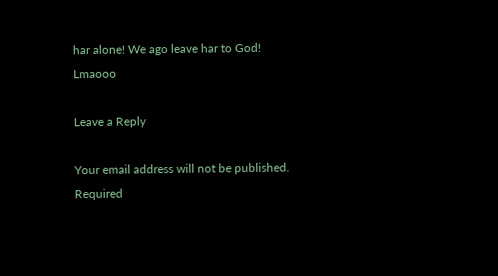har alone! We ago leave har to God! Lmaooo

Leave a Reply

Your email address will not be published. Required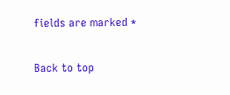fields are marked *

Back to top